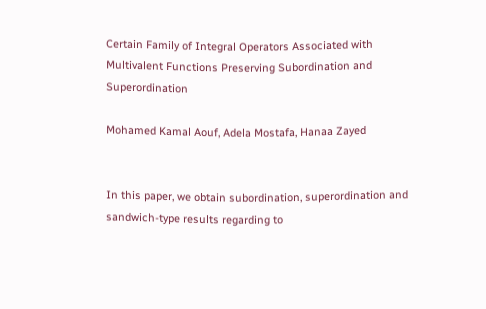Certain Family of Integral Operators Associated with Multivalent Functions Preserving Subordination and Superordination

Mohamed Kamal Aouf, Adela Mostafa, Hanaa Zayed


In this paper, we obtain subordination, superordination and sandwich-type results regarding to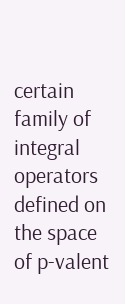certain family of integral operators defined on the space of p-valent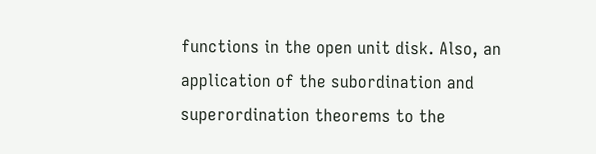functions in the open unit disk. Also, an application of the subordination and superordination theorems to the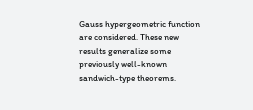Gauss hypergeometric function are considered. These new results generalize some previously well-known sandwich-type theorems.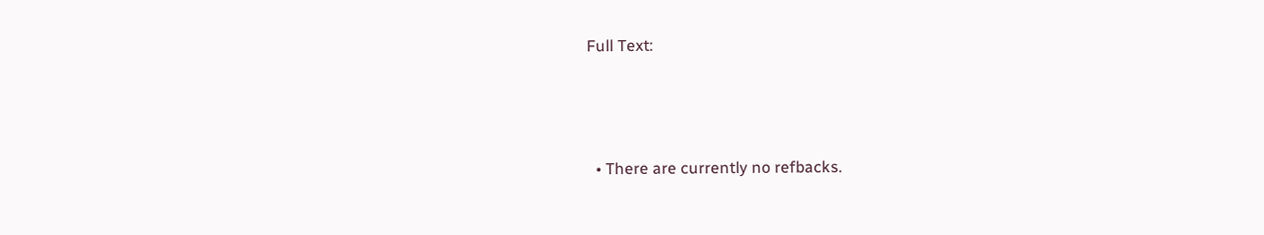Full Text:



  • There are currently no refbacks.